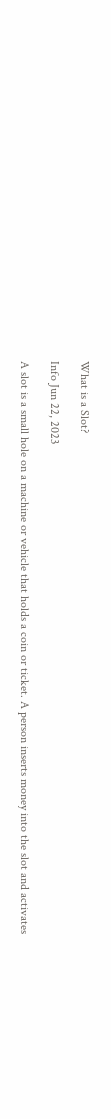What is a Slot?

Info Jun 22, 2023

A slot is a small hole on a machine or vehicle that holds a coin or ticket. A person inserts money into the slot and activates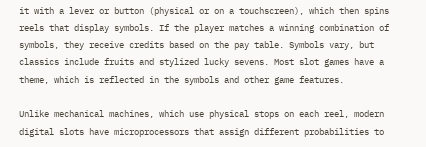it with a lever or button (physical or on a touchscreen), which then spins reels that display symbols. If the player matches a winning combination of symbols, they receive credits based on the pay table. Symbols vary, but classics include fruits and stylized lucky sevens. Most slot games have a theme, which is reflected in the symbols and other game features.

Unlike mechanical machines, which use physical stops on each reel, modern digital slots have microprocessors that assign different probabilities to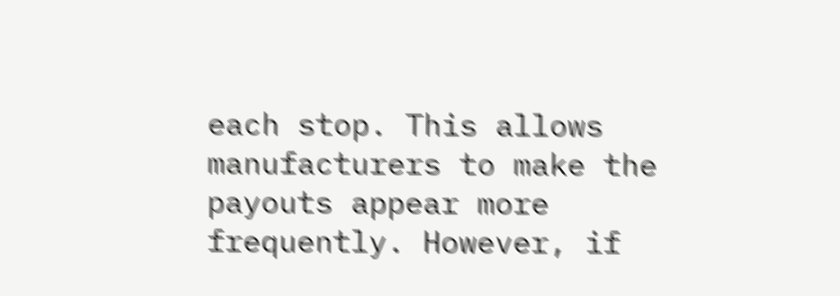each stop. This allows manufacturers to make the payouts appear more frequently. However, if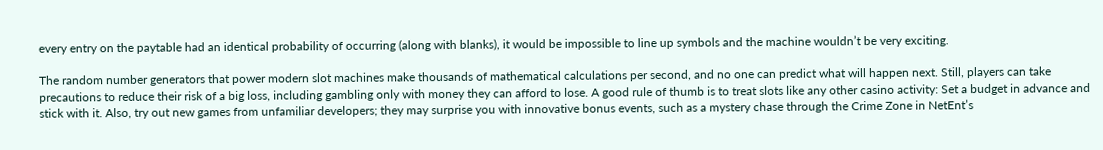every entry on the paytable had an identical probability of occurring (along with blanks), it would be impossible to line up symbols and the machine wouldn’t be very exciting.

The random number generators that power modern slot machines make thousands of mathematical calculations per second, and no one can predict what will happen next. Still, players can take precautions to reduce their risk of a big loss, including gambling only with money they can afford to lose. A good rule of thumb is to treat slots like any other casino activity: Set a budget in advance and stick with it. Also, try out new games from unfamiliar developers; they may surprise you with innovative bonus events, such as a mystery chase through the Crime Zone in NetEnt’s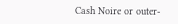Cash Noire or outer-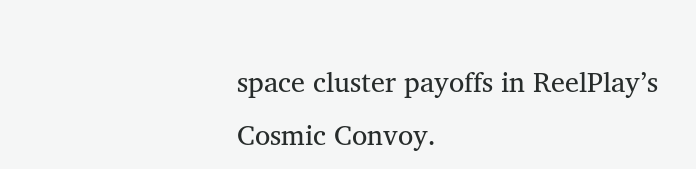space cluster payoffs in ReelPlay’s Cosmic Convoy.